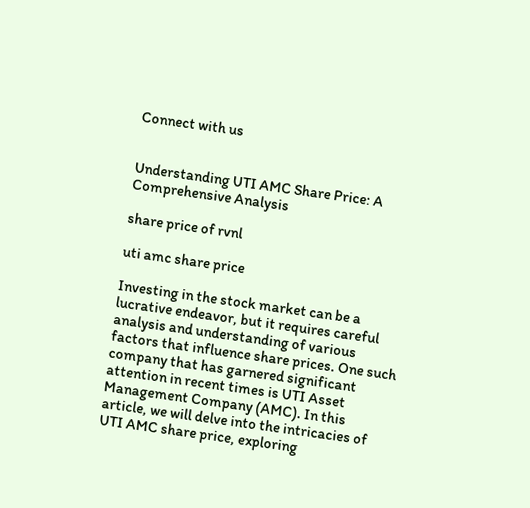Connect with us


Understanding UTI AMC Share Price: A Comprehensive Analysis

share price of rvnl

uti amc share price

Investing in the stock market can be a lucrative endeavor, but it requires careful analysis and understanding of various factors that influence share prices. One such company that has garnered significant attention in recent times is UTI Asset Management Company (AMC). In this article, we will delve into the intricacies of UTI AMC share price, exploring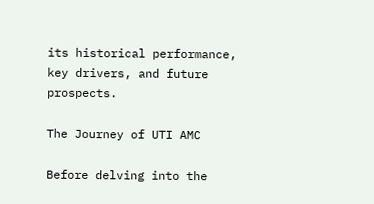its historical performance, key drivers, and future prospects.

The Journey of UTI AMC

Before delving into the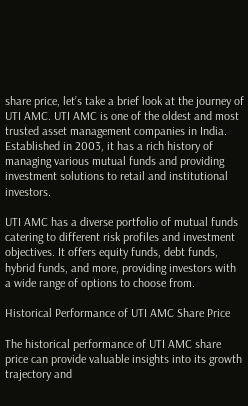share price, let’s take a brief look at the journey of UTI AMC. UTI AMC is one of the oldest and most trusted asset management companies in India. Established in 2003, it has a rich history of managing various mutual funds and providing investment solutions to retail and institutional investors.

UTI AMC has a diverse portfolio of mutual funds catering to different risk profiles and investment objectives. It offers equity funds, debt funds, hybrid funds, and more, providing investors with a wide range of options to choose from.

Historical Performance of UTI AMC Share Price

The historical performance of UTI AMC share price can provide valuable insights into its growth trajectory and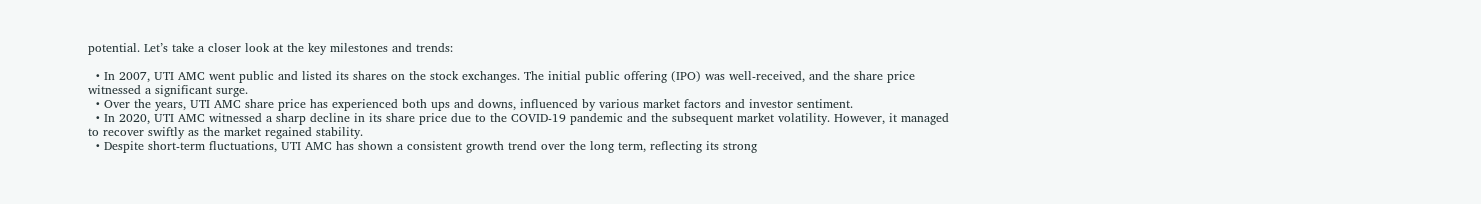potential. Let’s take a closer look at the key milestones and trends:

  • In 2007, UTI AMC went public and listed its shares on the stock exchanges. The initial public offering (IPO) was well-received, and the share price witnessed a significant surge.
  • Over the years, UTI AMC share price has experienced both ups and downs, influenced by various market factors and investor sentiment.
  • In 2020, UTI AMC witnessed a sharp decline in its share price due to the COVID-19 pandemic and the subsequent market volatility. However, it managed to recover swiftly as the market regained stability.
  • Despite short-term fluctuations, UTI AMC has shown a consistent growth trend over the long term, reflecting its strong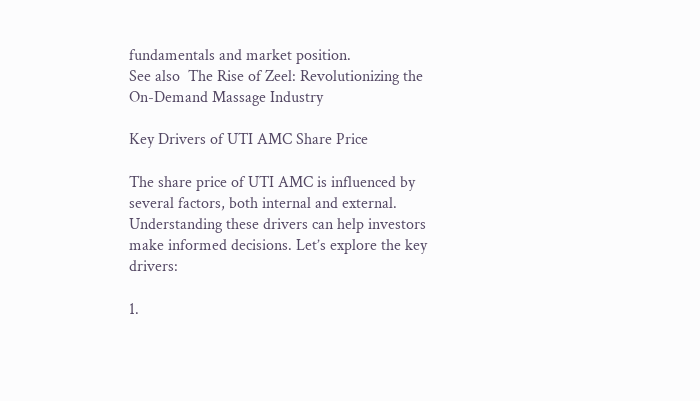fundamentals and market position.
See also  The Rise of Zeel: Revolutionizing the On-Demand Massage Industry

Key Drivers of UTI AMC Share Price

The share price of UTI AMC is influenced by several factors, both internal and external. Understanding these drivers can help investors make informed decisions. Let’s explore the key drivers:

1.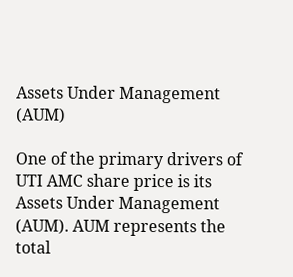Assets Under Management (AUM)

One of the primary drivers of UTI AMC share price is its Assets Under Management (AUM). AUM represents the total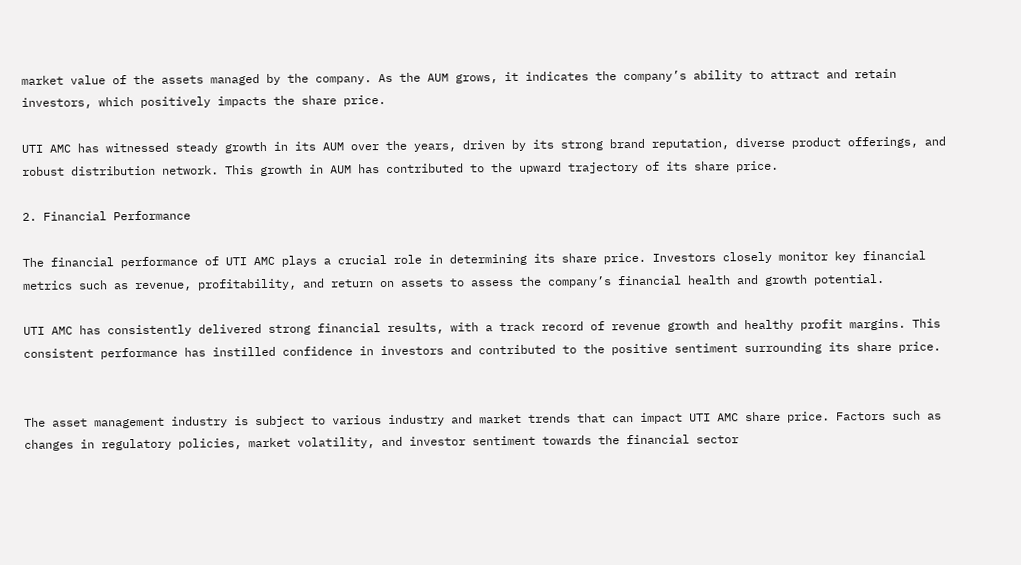market value of the assets managed by the company. As the AUM grows, it indicates the company’s ability to attract and retain investors, which positively impacts the share price.

UTI AMC has witnessed steady growth in its AUM over the years, driven by its strong brand reputation, diverse product offerings, and robust distribution network. This growth in AUM has contributed to the upward trajectory of its share price.

2. Financial Performance

The financial performance of UTI AMC plays a crucial role in determining its share price. Investors closely monitor key financial metrics such as revenue, profitability, and return on assets to assess the company’s financial health and growth potential.

UTI AMC has consistently delivered strong financial results, with a track record of revenue growth and healthy profit margins. This consistent performance has instilled confidence in investors and contributed to the positive sentiment surrounding its share price.


The asset management industry is subject to various industry and market trends that can impact UTI AMC share price. Factors such as changes in regulatory policies, market volatility, and investor sentiment towards the financial sector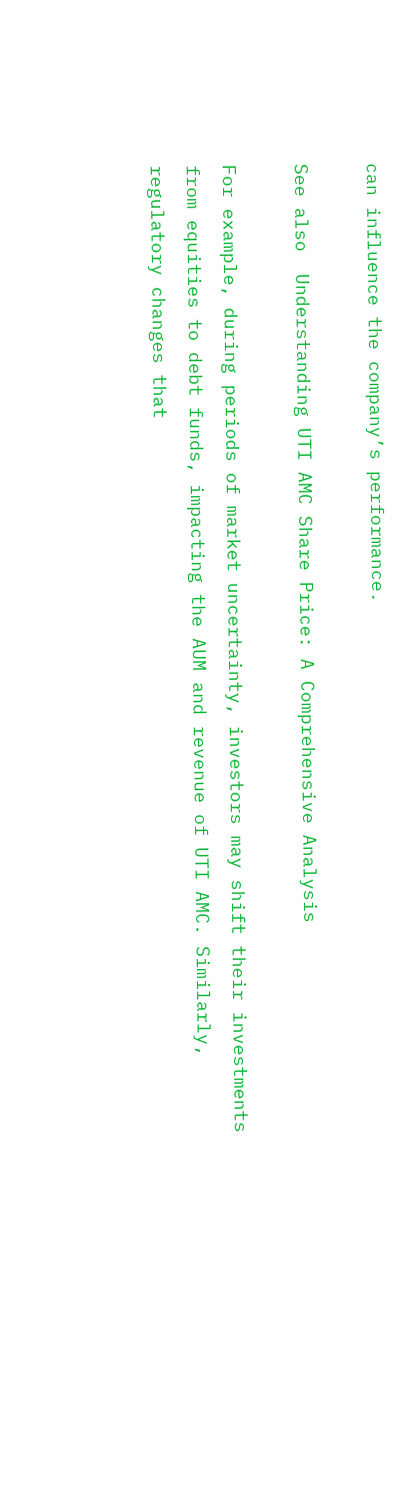can influence the company’s performance.

See also  Understanding UTI AMC Share Price: A Comprehensive Analysis

For example, during periods of market uncertainty, investors may shift their investments from equities to debt funds, impacting the AUM and revenue of UTI AMC. Similarly, regulatory changes that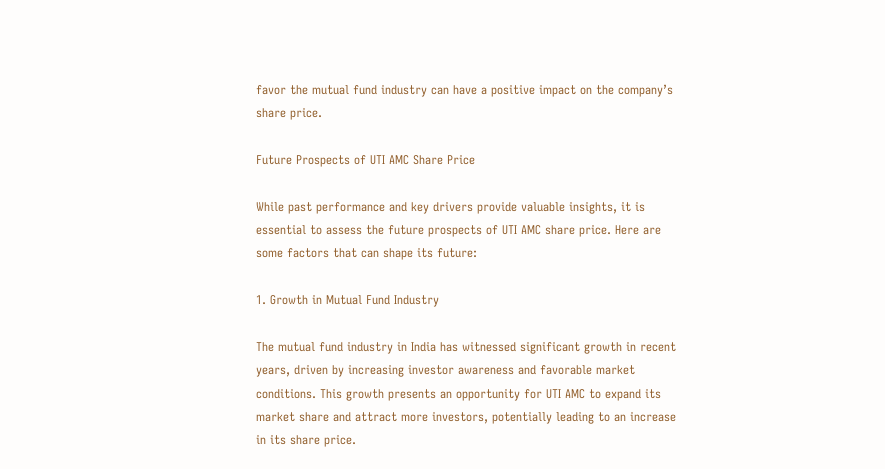favor the mutual fund industry can have a positive impact on the company’s share price.

Future Prospects of UTI AMC Share Price

While past performance and key drivers provide valuable insights, it is essential to assess the future prospects of UTI AMC share price. Here are some factors that can shape its future:

1. Growth in Mutual Fund Industry

The mutual fund industry in India has witnessed significant growth in recent years, driven by increasing investor awareness and favorable market conditions. This growth presents an opportunity for UTI AMC to expand its market share and attract more investors, potentially leading to an increase in its share price.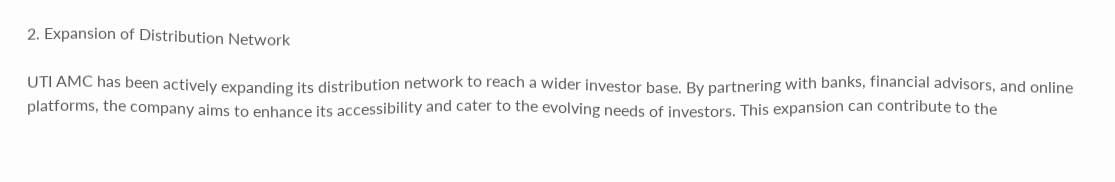2. Expansion of Distribution Network

UTI AMC has been actively expanding its distribution network to reach a wider investor base. By partnering with banks, financial advisors, and online platforms, the company aims to enhance its accessibility and cater to the evolving needs of investors. This expansion can contribute to the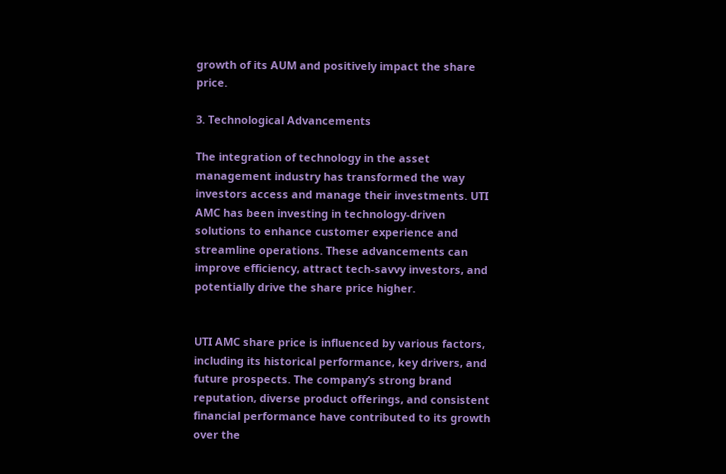growth of its AUM and positively impact the share price.

3. Technological Advancements

The integration of technology in the asset management industry has transformed the way investors access and manage their investments. UTI AMC has been investing in technology-driven solutions to enhance customer experience and streamline operations. These advancements can improve efficiency, attract tech-savvy investors, and potentially drive the share price higher.


UTI AMC share price is influenced by various factors, including its historical performance, key drivers, and future prospects. The company’s strong brand reputation, diverse product offerings, and consistent financial performance have contributed to its growth over the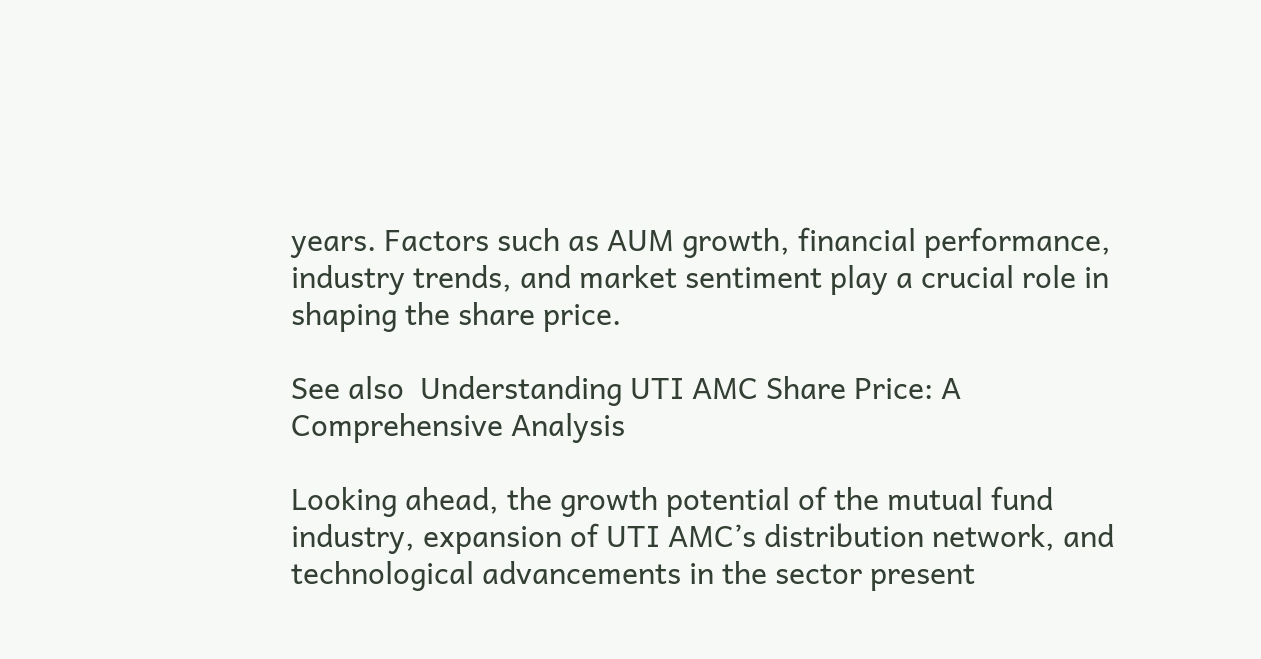years. Factors such as AUM growth, financial performance, industry trends, and market sentiment play a crucial role in shaping the share price.

See also  Understanding UTI AMC Share Price: A Comprehensive Analysis

Looking ahead, the growth potential of the mutual fund industry, expansion of UTI AMC’s distribution network, and technological advancements in the sector present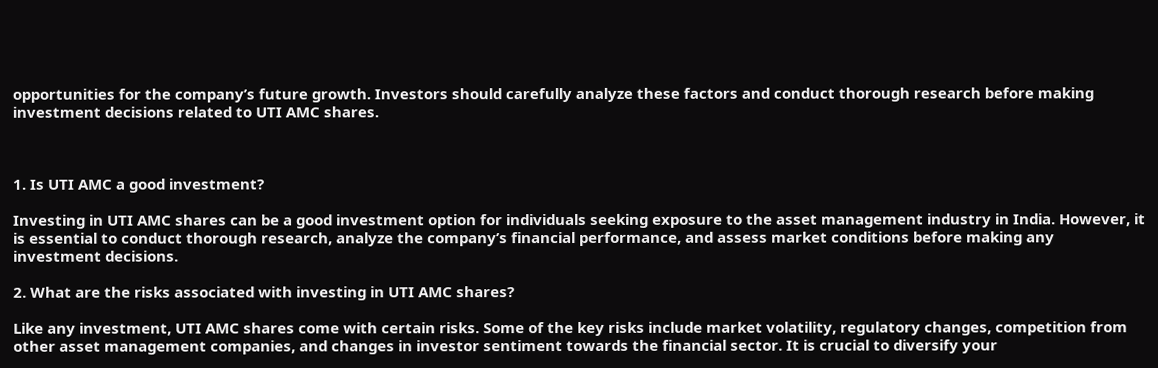opportunities for the company’s future growth. Investors should carefully analyze these factors and conduct thorough research before making investment decisions related to UTI AMC shares.



1. Is UTI AMC a good investment?

Investing in UTI AMC shares can be a good investment option for individuals seeking exposure to the asset management industry in India. However, it is essential to conduct thorough research, analyze the company’s financial performance, and assess market conditions before making any investment decisions.

2. What are the risks associated with investing in UTI AMC shares?

Like any investment, UTI AMC shares come with certain risks. Some of the key risks include market volatility, regulatory changes, competition from other asset management companies, and changes in investor sentiment towards the financial sector. It is crucial to diversify your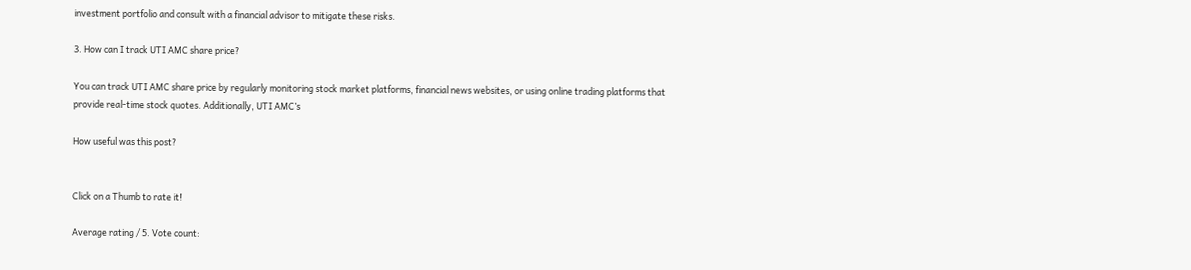investment portfolio and consult with a financial advisor to mitigate these risks.

3. How can I track UTI AMC share price?

You can track UTI AMC share price by regularly monitoring stock market platforms, financial news websites, or using online trading platforms that provide real-time stock quotes. Additionally, UTI AMC’s

How useful was this post?


Click on a Thumb to rate it!

Average rating / 5. Vote count: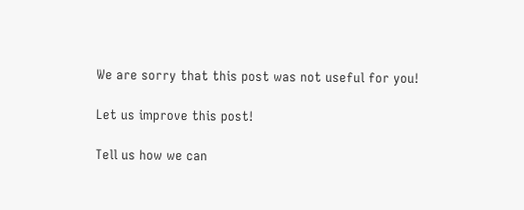We are sorry that this post was not useful for you!

Let us improve this post!

Tell us how we can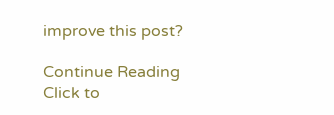improve this post?

Continue Reading
Click to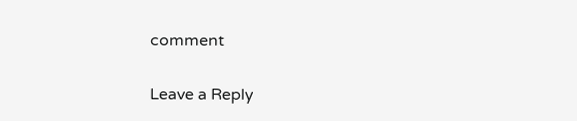comment

Leave a Reply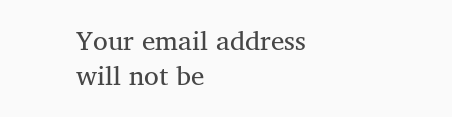Your email address will not be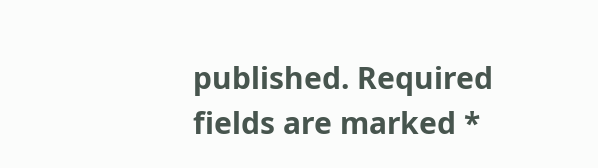published. Required fields are marked *